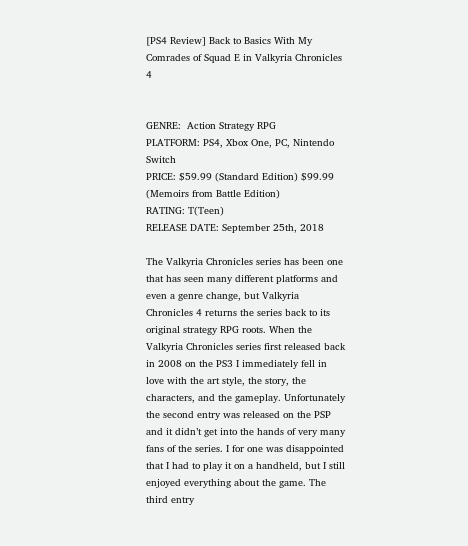[PS4 Review] Back to Basics With My Comrades of Squad E in Valkyria Chronicles 4


GENRE:  Action Strategy RPG
PLATFORM: PS4, Xbox One, PC, Nintendo Switch
PRICE: $59.99 (Standard Edition) $99.99 (Memoirs from Battle Edition)
RATING: T(Teen)
RELEASE DATE: September 25th, 2018

The Valkyria Chronicles series has been one that has seen many different platforms and even a genre change, but Valkyria Chronicles 4 returns the series back to its original strategy RPG roots. When the Valkyria Chronicles series first released back in 2008 on the PS3 I immediately fell in love with the art style, the story, the characters, and the gameplay. Unfortunately the second entry was released on the PSP and it didn’t get into the hands of very many fans of the series. I for one was disappointed that I had to play it on a handheld, but I still enjoyed everything about the game. The third entry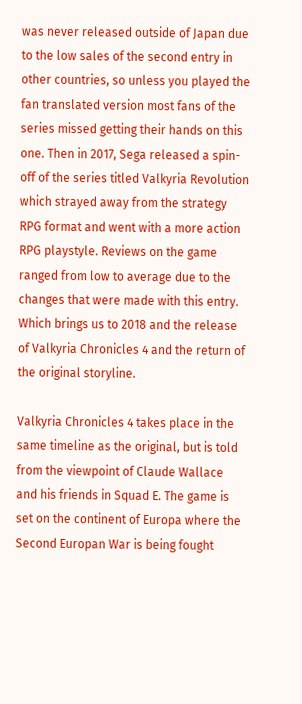was never released outside of Japan due to the low sales of the second entry in other countries, so unless you played the fan translated version most fans of the series missed getting their hands on this one. Then in 2017, Sega released a spin-off of the series titled Valkyria Revolution which strayed away from the strategy RPG format and went with a more action RPG playstyle. Reviews on the game ranged from low to average due to the changes that were made with this entry. Which brings us to 2018 and the release of Valkyria Chronicles 4 and the return of the original storyline.

Valkyria Chronicles 4 takes place in the same timeline as the original, but is told from the viewpoint of Claude Wallace and his friends in Squad E. The game is set on the continent of Europa where the Second Europan War is being fought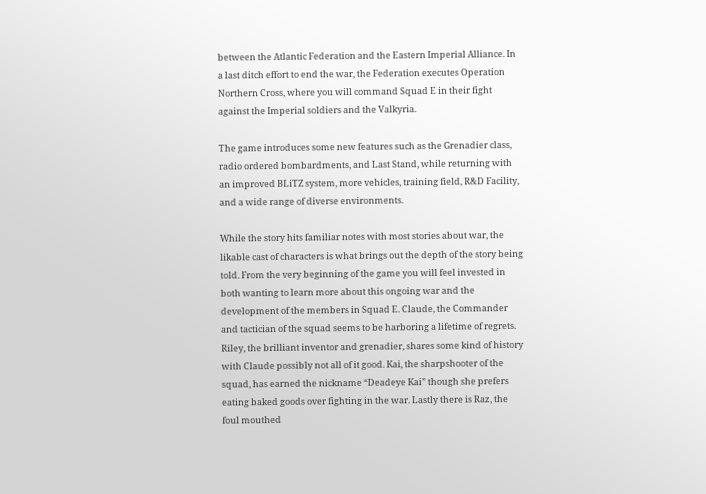between the Atlantic Federation and the Eastern Imperial Alliance. In a last ditch effort to end the war, the Federation executes Operation Northern Cross, where you will command Squad E in their fight against the Imperial soldiers and the Valkyria.

The game introduces some new features such as the Grenadier class, radio ordered bombardments, and Last Stand, while returning with an improved BLiTZ system, more vehicles, training field, R&D Facility, and a wide range of diverse environments.

While the story hits familiar notes with most stories about war, the likable cast of characters is what brings out the depth of the story being told. From the very beginning of the game you will feel invested in both wanting to learn more about this ongoing war and the development of the members in Squad E. Claude, the Commander and tactician of the squad seems to be harboring a lifetime of regrets. Riley, the brilliant inventor and grenadier, shares some kind of history with Claude possibly not all of it good. Kai, the sharpshooter of the squad, has earned the nickname “Deadeye Kai” though she prefers eating baked goods over fighting in the war. Lastly there is Raz, the foul mouthed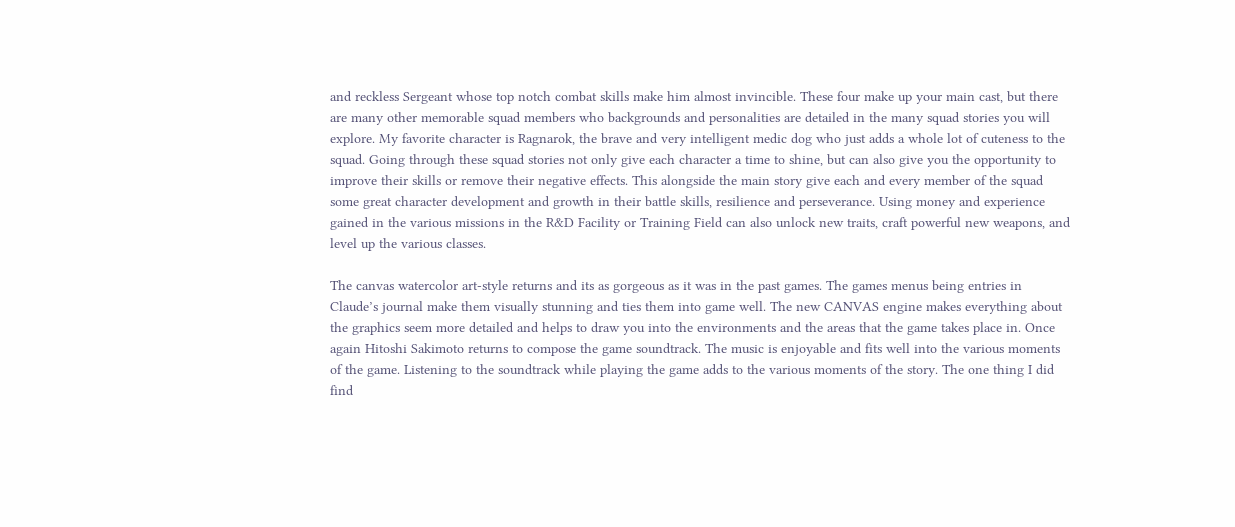and reckless Sergeant whose top notch combat skills make him almost invincible. These four make up your main cast, but there are many other memorable squad members who backgrounds and personalities are detailed in the many squad stories you will explore. My favorite character is Ragnarok, the brave and very intelligent medic dog who just adds a whole lot of cuteness to the squad. Going through these squad stories not only give each character a time to shine, but can also give you the opportunity to improve their skills or remove their negative effects. This alongside the main story give each and every member of the squad some great character development and growth in their battle skills, resilience and perseverance. Using money and experience gained in the various missions in the R&D Facility or Training Field can also unlock new traits, craft powerful new weapons, and level up the various classes.

The canvas watercolor art-style returns and its as gorgeous as it was in the past games. The games menus being entries in Claude’s journal make them visually stunning and ties them into game well. The new CANVAS engine makes everything about the graphics seem more detailed and helps to draw you into the environments and the areas that the game takes place in. Once again Hitoshi Sakimoto returns to compose the game soundtrack. The music is enjoyable and fits well into the various moments of the game. Listening to the soundtrack while playing the game adds to the various moments of the story. The one thing I did find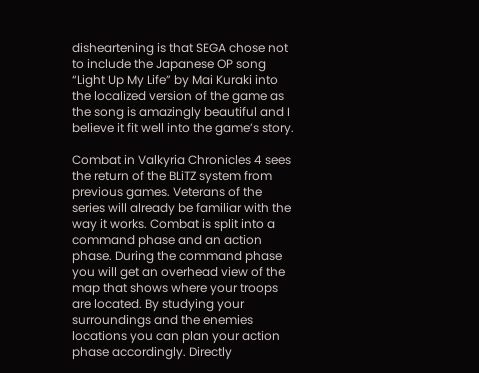disheartening is that SEGA chose not to include the Japanese OP song “Light Up My Life” by Mai Kuraki into the localized version of the game as the song is amazingly beautiful and I believe it fit well into the game’s story.

Combat in Valkyria Chronicles 4 sees the return of the BLiTZ system from previous games. Veterans of the series will already be familiar with the way it works. Combat is split into a command phase and an action phase. During the command phase you will get an overhead view of the map that shows where your troops are located. By studying your surroundings and the enemies locations you can plan your action phase accordingly. Directly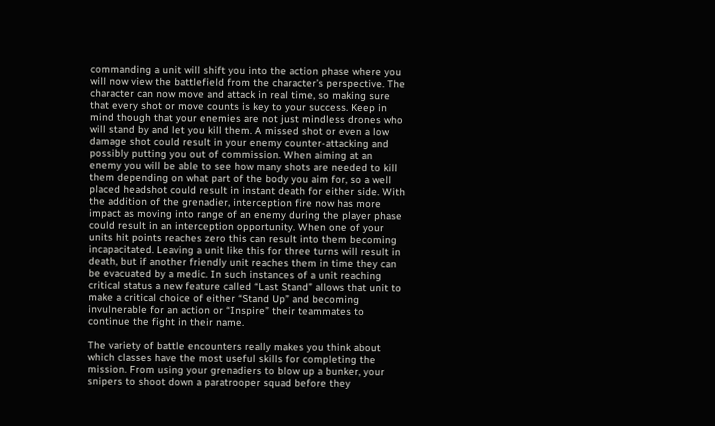commanding a unit will shift you into the action phase where you will now view the battlefield from the character’s perspective. The character can now move and attack in real time, so making sure that every shot or move counts is key to your success. Keep in mind though that your enemies are not just mindless drones who will stand by and let you kill them. A missed shot or even a low damage shot could result in your enemy counter-attacking and possibly putting you out of commission. When aiming at an enemy you will be able to see how many shots are needed to kill them depending on what part of the body you aim for, so a well placed headshot could result in instant death for either side. With the addition of the grenadier, interception fire now has more impact as moving into range of an enemy during the player phase could result in an interception opportunity. When one of your units hit points reaches zero this can result into them becoming incapacitated. Leaving a unit like this for three turns will result in death, but if another friendly unit reaches them in time they can be evacuated by a medic. In such instances of a unit reaching critical status a new feature called “Last Stand” allows that unit to make a critical choice of either “Stand Up” and becoming invulnerable for an action or “Inspire” their teammates to continue the fight in their name.

The variety of battle encounters really makes you think about which classes have the most useful skills for completing the mission. From using your grenadiers to blow up a bunker, your snipers to shoot down a paratrooper squad before they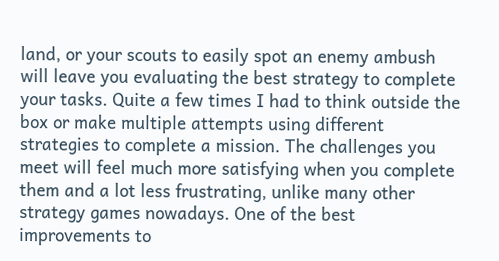land, or your scouts to easily spot an enemy ambush will leave you evaluating the best strategy to complete your tasks. Quite a few times I had to think outside the box or make multiple attempts using different strategies to complete a mission. The challenges you meet will feel much more satisfying when you complete them and a lot less frustrating, unlike many other strategy games nowadays. One of the best improvements to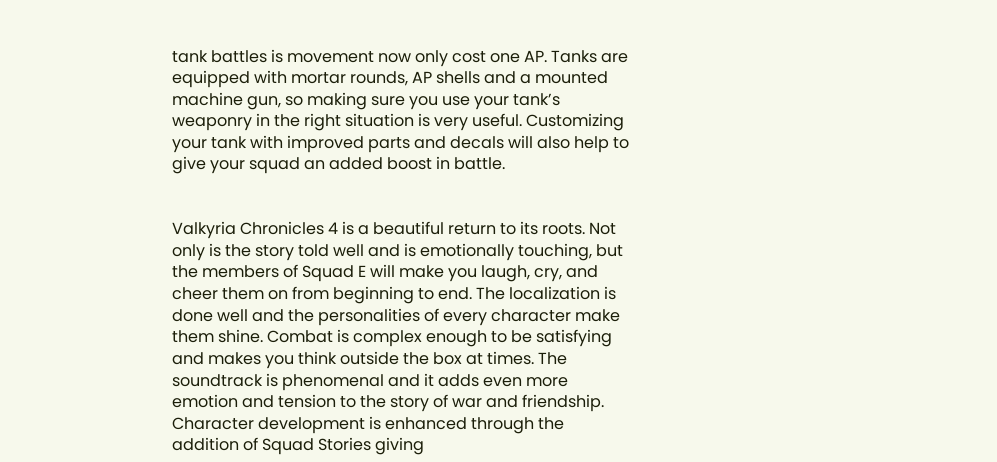tank battles is movement now only cost one AP. Tanks are equipped with mortar rounds, AP shells and a mounted machine gun, so making sure you use your tank’s weaponry in the right situation is very useful. Customizing your tank with improved parts and decals will also help to give your squad an added boost in battle.


Valkyria Chronicles 4 is a beautiful return to its roots. Not only is the story told well and is emotionally touching, but the members of Squad E will make you laugh, cry, and cheer them on from beginning to end. The localization is done well and the personalities of every character make them shine. Combat is complex enough to be satisfying and makes you think outside the box at times. The soundtrack is phenomenal and it adds even more emotion and tension to the story of war and friendship. Character development is enhanced through the addition of Squad Stories giving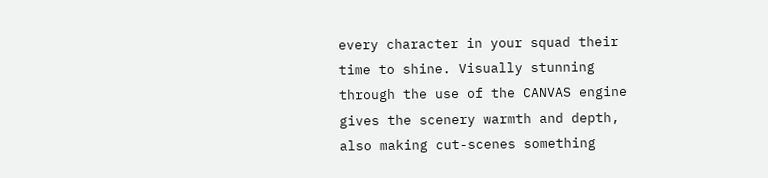every character in your squad their time to shine. Visually stunning through the use of the CANVAS engine gives the scenery warmth and depth, also making cut-scenes something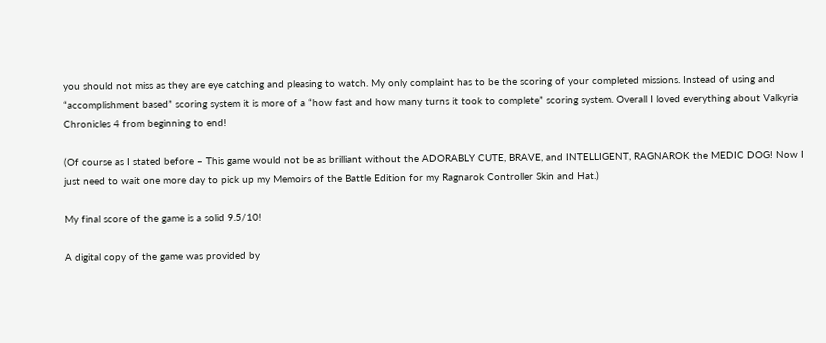you should not miss as they are eye catching and pleasing to watch. My only complaint has to be the scoring of your completed missions. Instead of using and “accomplishment based” scoring system it is more of a “how fast and how many turns it took to complete” scoring system. Overall I loved everything about Valkyria Chronicles 4 from beginning to end!

(Of course as I stated before – This game would not be as brilliant without the ADORABLY CUTE, BRAVE, and INTELLIGENT, RAGNAROK the MEDIC DOG! Now I just need to wait one more day to pick up my Memoirs of the Battle Edition for my Ragnarok Controller Skin and Hat.)

My final score of the game is a solid 9.5/10!

A digital copy of the game was provided by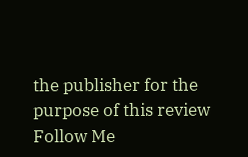the publisher for the purpose of this review
Follow Me